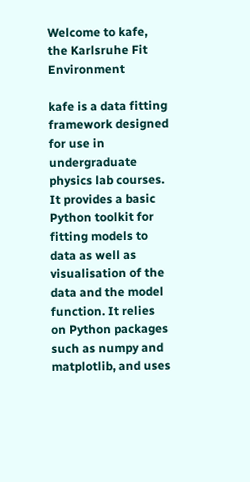Welcome to kafe, the Karlsruhe Fit Environment

kafe is a data fitting framework designed for use in undergraduate physics lab courses. It provides a basic Python toolkit for fitting models to data as well as visualisation of the data and the model function. It relies on Python packages such as numpy and matplotlib, and uses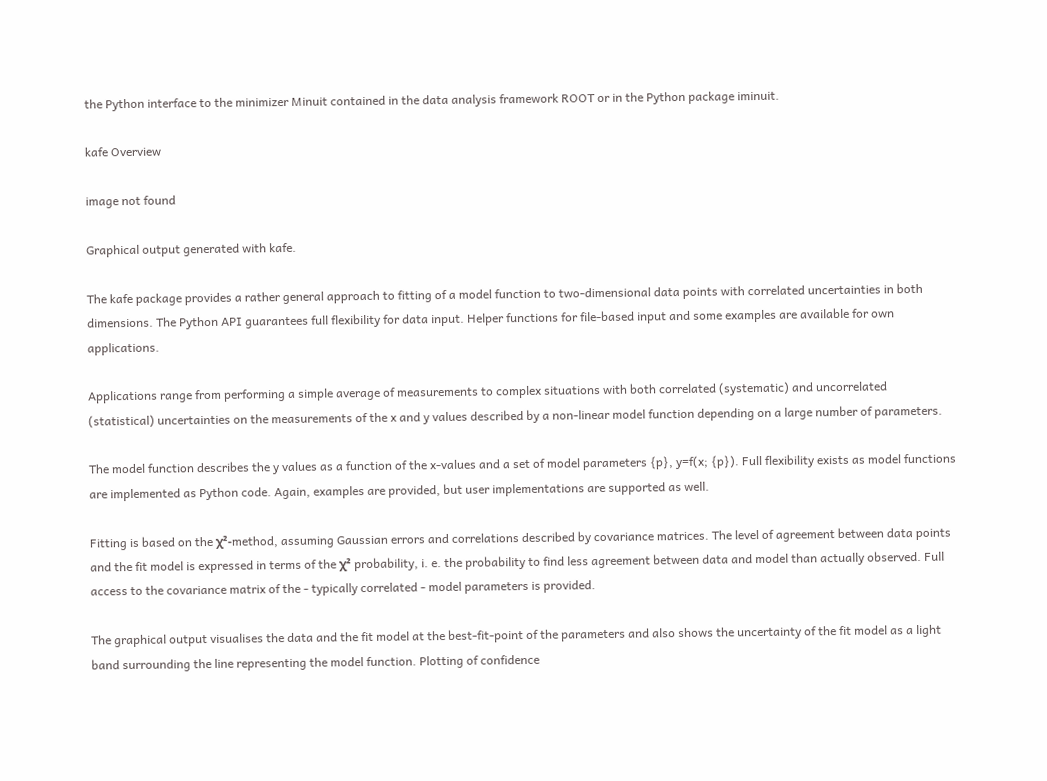the Python interface to the minimizer Minuit contained in the data analysis framework ROOT or in the Python package iminuit.

kafe Overview

image not found

Graphical output generated with kafe.

The kafe package provides a rather general approach to fitting of a model function to two-dimensional data points with correlated uncertainties in both dimensions. The Python API guarantees full flexibility for data input. Helper functions for file-based input and some examples are available for own applications.

Applications range from performing a simple average of measurements to complex situations with both correlated (systematic) and uncorrelated (statistical) uncertainties on the measurements of the x and y values described by a non-linear model function depending on a large number of parameters.

The model function describes the y values as a function of the x-values and a set of model parameters {p}, y=f(x; {p}). Full flexibility exists as model functions are implemented as Python code. Again, examples are provided, but user implementations are supported as well.

Fitting is based on the χ²-method, assuming Gaussian errors and correlations described by covariance matrices. The level of agreement between data points and the fit model is expressed in terms of the χ² probability, i. e. the probability to find less agreement between data and model than actually observed. Full access to the covariance matrix of the - typically correlated - model parameters is provided.

The graphical output visualises the data and the fit model at the best-fit-point of the parameters and also shows the uncertainty of the fit model as a light band surrounding the line representing the model function. Plotting of confidence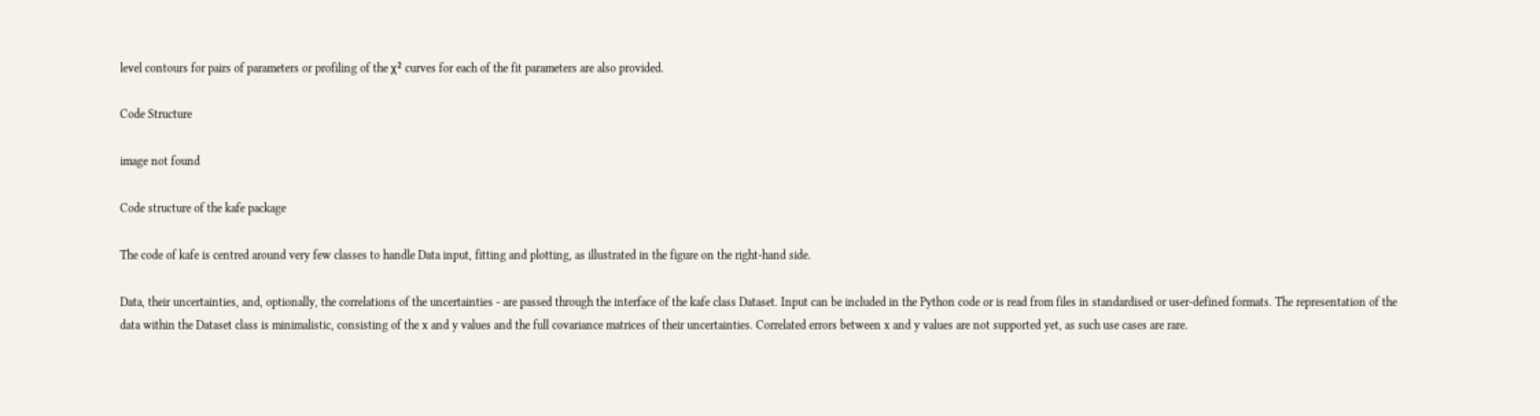level contours for pairs of parameters or profiling of the χ² curves for each of the fit parameters are also provided.

Code Structure

image not found

Code structure of the kafe package

The code of kafe is centred around very few classes to handle Data input, fitting and plotting, as illustrated in the figure on the right-hand side.

Data, their uncertainties, and, optionally, the correlations of the uncertainties - are passed through the interface of the kafe class Dataset. Input can be included in the Python code or is read from files in standardised or user-defined formats. The representation of the data within the Dataset class is minimalistic, consisting of the x and y values and the full covariance matrices of their uncertainties. Correlated errors between x and y values are not supported yet, as such use cases are rare.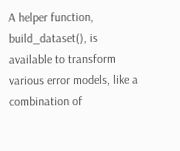A helper function, build_dataset(), is available to transform various error models, like a combination of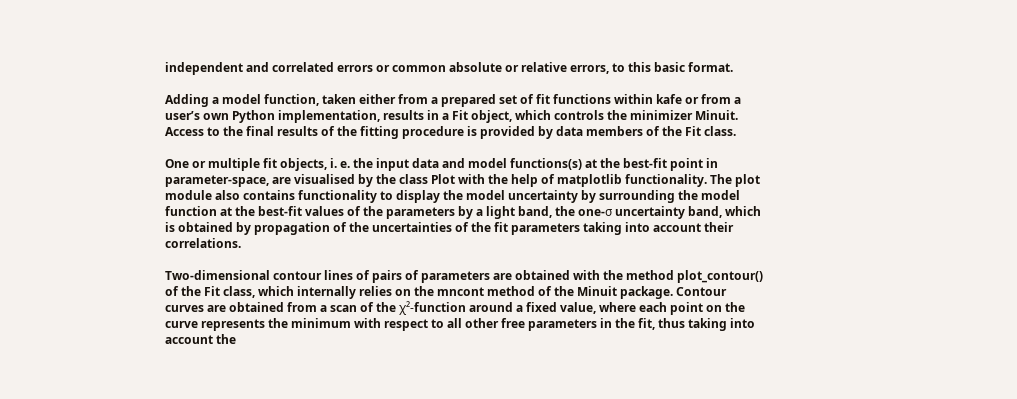independent and correlated errors or common absolute or relative errors, to this basic format.

Adding a model function, taken either from a prepared set of fit functions within kafe or from a user’s own Python implementation, results in a Fit object, which controls the minimizer Minuit. Access to the final results of the fitting procedure is provided by data members of the Fit class.

One or multiple fit objects, i. e. the input data and model functions(s) at the best-fit point in parameter-space, are visualised by the class Plot with the help of matplotlib functionality. The plot module also contains functionality to display the model uncertainty by surrounding the model function at the best-fit values of the parameters by a light band, the one-σ uncertainty band, which is obtained by propagation of the uncertainties of the fit parameters taking into account their correlations.

Two-dimensional contour lines of pairs of parameters are obtained with the method plot_contour() of the Fit class, which internally relies on the mncont method of the Minuit package. Contour curves are obtained from a scan of the χ²-function around a fixed value, where each point on the curve represents the minimum with respect to all other free parameters in the fit, thus taking into account the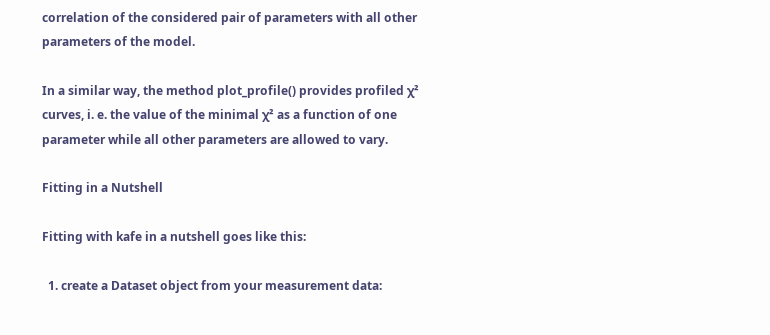correlation of the considered pair of parameters with all other parameters of the model.

In a similar way, the method plot_profile() provides profiled χ² curves, i. e. the value of the minimal χ² as a function of one parameter while all other parameters are allowed to vary.

Fitting in a Nutshell

Fitting with kafe in a nutshell goes like this:

  1. create a Dataset object from your measurement data: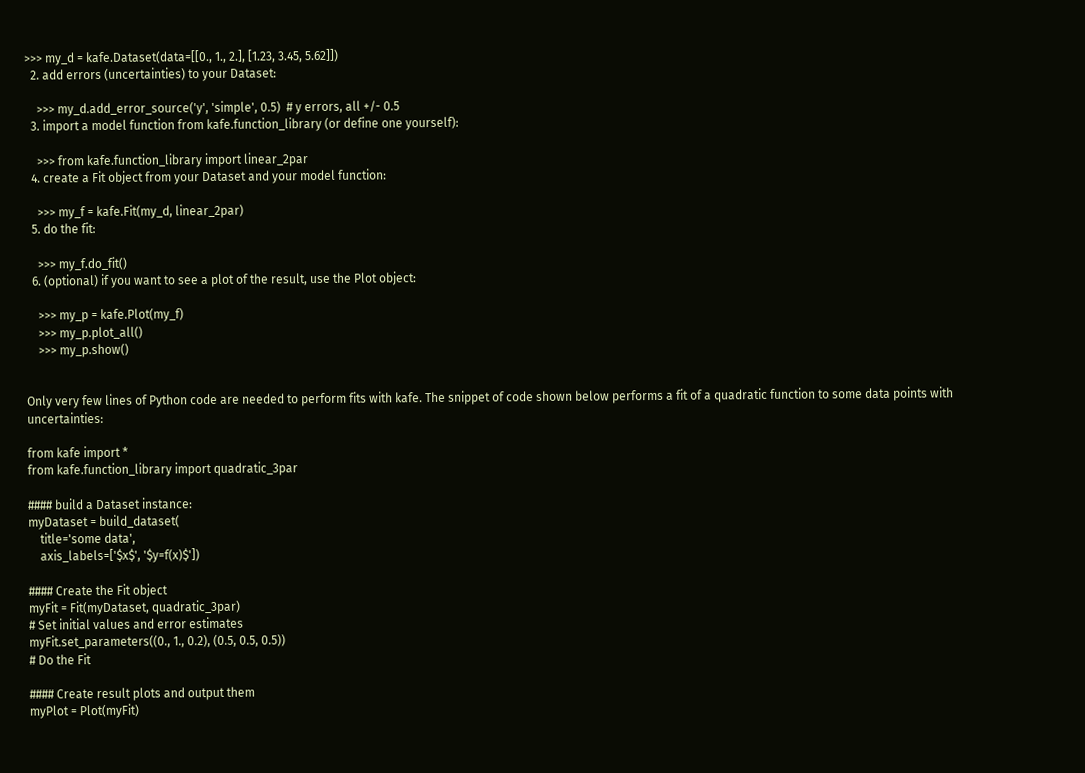>>> my_d = kafe.Dataset(data=[[0., 1., 2.], [1.23, 3.45, 5.62]])
  2. add errors (uncertainties) to your Dataset:

    >>> my_d.add_error_source('y', 'simple', 0.5)  # y errors, all +/- 0.5
  3. import a model function from kafe.function_library (or define one yourself):

    >>> from kafe.function_library import linear_2par
  4. create a Fit object from your Dataset and your model function:

    >>> my_f = kafe.Fit(my_d, linear_2par)
  5. do the fit:

    >>> my_f.do_fit()
  6. (optional) if you want to see a plot of the result, use the Plot object:

    >>> my_p = kafe.Plot(my_f)
    >>> my_p.plot_all()
    >>> my_p.show()


Only very few lines of Python code are needed to perform fits with kafe. The snippet of code shown below performs a fit of a quadratic function to some data points with uncertainties:

from kafe import *
from kafe.function_library import quadratic_3par

#### build a Dataset instance:
myDataset = build_dataset(
    title='some data',
    axis_labels=['$x$', '$y=f(x)$'])

#### Create the Fit object
myFit = Fit(myDataset, quadratic_3par)
# Set initial values and error estimates
myFit.set_parameters((0., 1., 0.2), (0.5, 0.5, 0.5))
# Do the Fit

#### Create result plots and output them
myPlot = Plot(myFit)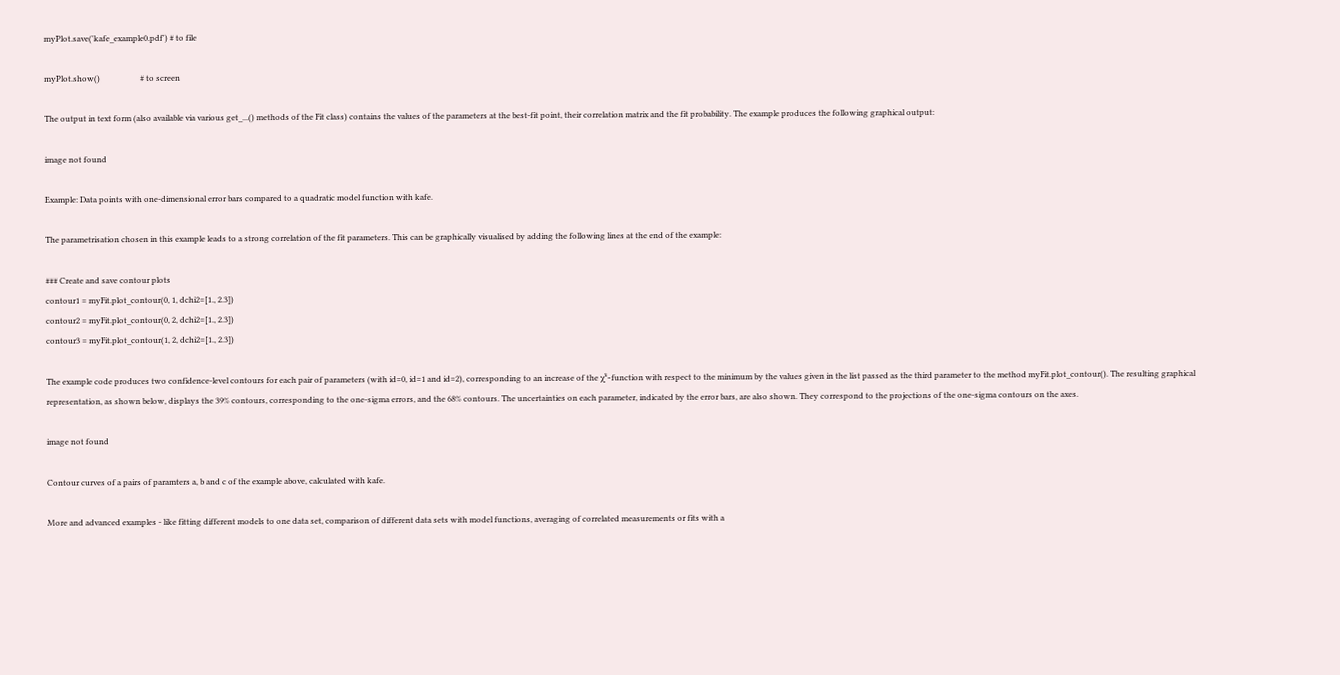myPlot.save('kafe_example0.pdf') # to file

myPlot.show()                    # to screen

The output in text form (also available via various get_...() methods of the Fit class) contains the values of the parameters at the best-fit point, their correlation matrix and the fit probability. The example produces the following graphical output:

image not found

Example: Data points with one-dimensional error bars compared to a quadratic model function with kafe.

The parametrisation chosen in this example leads to a strong correlation of the fit parameters. This can be graphically visualised by adding the following lines at the end of the example:

### Create and save contour plots
contour1 = myFit.plot_contour(0, 1, dchi2=[1., 2.3])
contour2 = myFit.plot_contour(0, 2, dchi2=[1., 2.3])
contour3 = myFit.plot_contour(1, 2, dchi2=[1., 2.3])

The example code produces two confidence-level contours for each pair of parameters (with id=0, id=1 and id=2), corresponding to an increase of the χ²-function with respect to the minimum by the values given in the list passed as the third parameter to the method myFit.plot_contour(). The resulting graphical representation, as shown below, displays the 39% contours, corresponding to the one-sigma errors, and the 68% contours. The uncertainties on each parameter, indicated by the error bars, are also shown. They correspond to the projections of the one-sigma contours on the axes.

image not found

Contour curves of a pairs of paramters a, b and c of the example above, calculated with kafe.

More and advanced examples - like fitting different models to one data set, comparison of different data sets with model functions, averaging of correlated measurements or fits with a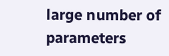large number of parameters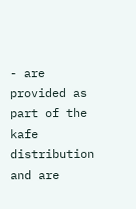- are provided as part of the kafe distribution and are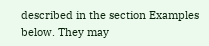described in the section Examples below. They may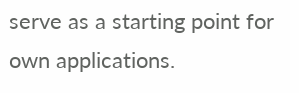serve as a starting point for own applications.